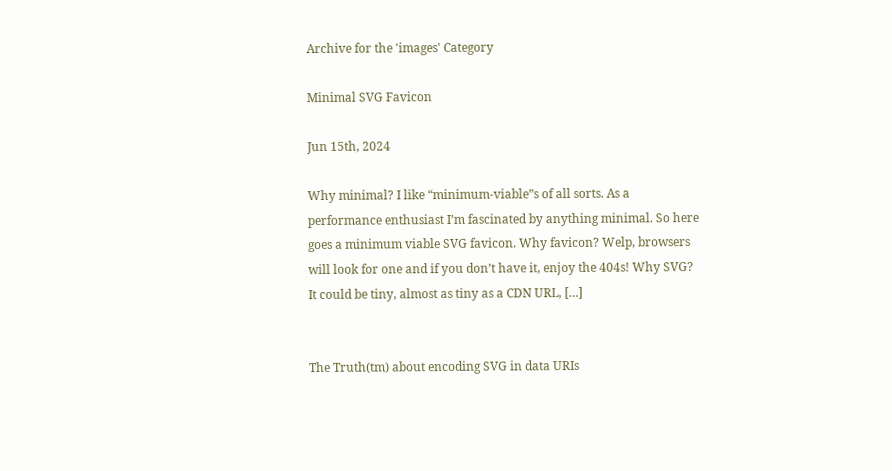Archive for the 'images' Category

Minimal SVG Favicon

Jun 15th, 2024

Why minimal? I like “minimum-viable”s of all sorts. As a performance enthusiast I’m fascinated by anything minimal. So here goes a minimum viable SVG favicon. Why favicon? Welp, browsers will look for one and if you don’t have it, enjoy the 404s! Why SVG? It could be tiny, almost as tiny as a CDN URL, […]


The Truth(tm) about encoding SVG in data URIs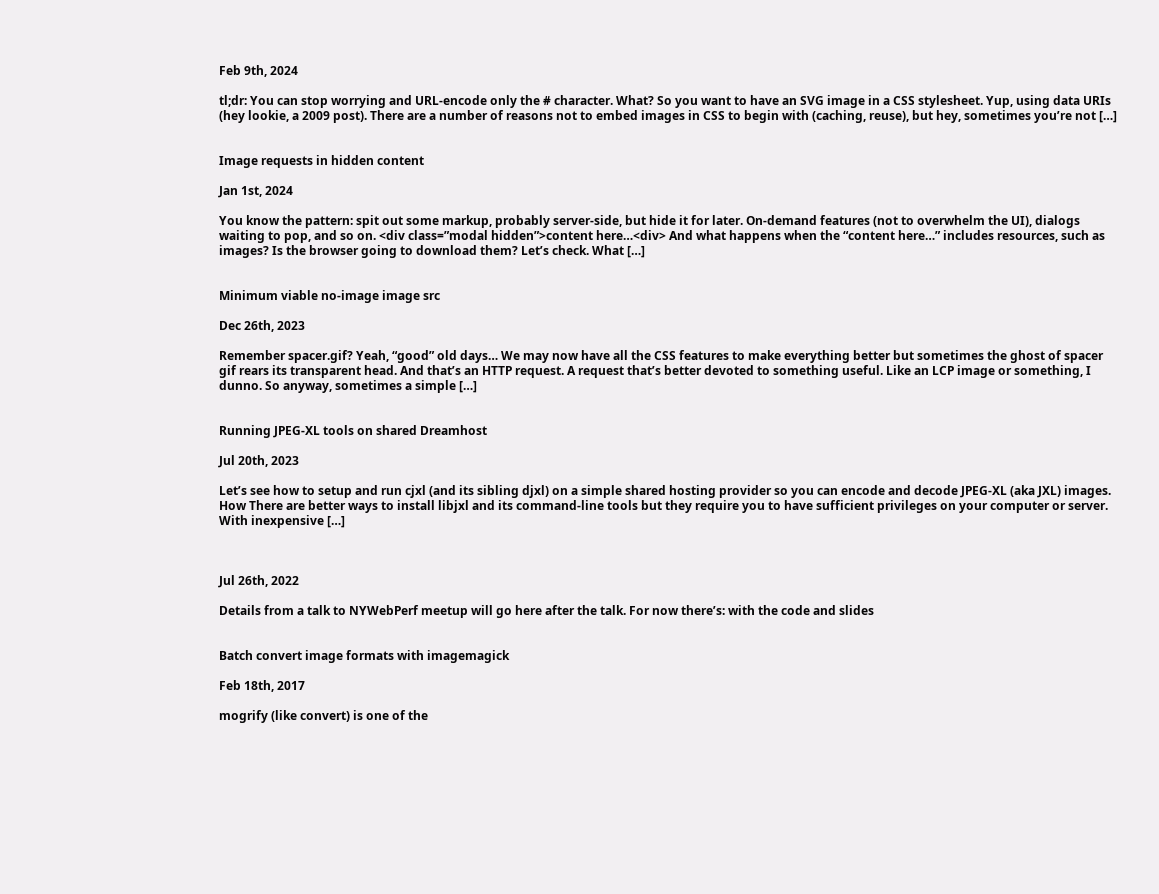Feb 9th, 2024

tl;dr: You can stop worrying and URL-encode only the # character. What? So you want to have an SVG image in a CSS stylesheet. Yup, using data URIs (hey lookie, a 2009 post). There are a number of reasons not to embed images in CSS to begin with (caching, reuse), but hey, sometimes you’re not […]


Image requests in hidden content

Jan 1st, 2024

You know the pattern: spit out some markup, probably server-side, but hide it for later. On-demand features (not to overwhelm the UI), dialogs waiting to pop, and so on. <div class=”modal hidden”>content here…<div> And what happens when the “content here…” includes resources, such as images? Is the browser going to download them? Let’s check. What […]


Minimum viable no-image image src

Dec 26th, 2023

Remember spacer.gif? Yeah, “good” old days… We may now have all the CSS features to make everything better but sometimes the ghost of spacer gif rears its transparent head. And that’s an HTTP request. A request that’s better devoted to something useful. Like an LCP image or something, I dunno. So anyway, sometimes a simple […]


Running JPEG-XL tools on shared Dreamhost

Jul 20th, 2023

Let’s see how to setup and run cjxl (and its sibling djxl) on a simple shared hosting provider so you can encode and decode JPEG-XL (aka JXL) images. How There are better ways to install libjxl and its command-line tools but they require you to have sufficient privileges on your computer or server. With inexpensive […]



Jul 26th, 2022

Details from a talk to NYWebPerf meetup will go here after the talk. For now there’s: with the code and slides


Batch convert image formats with imagemagick

Feb 18th, 2017

mogrify (like convert) is one of the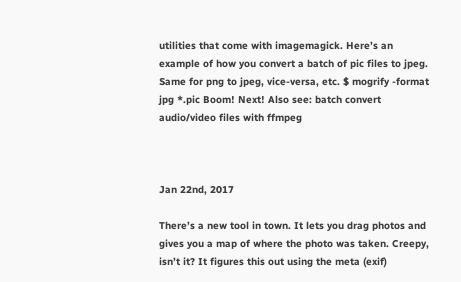utilities that come with imagemagick. Here’s an example of how you convert a batch of pic files to jpeg. Same for png to jpeg, vice-versa, etc. $ mogrify -format jpg *.pic Boom! Next! Also see: batch convert audio/video files with ffmpeg



Jan 22nd, 2017

There’s a new tool in town. It lets you drag photos and gives you a map of where the photo was taken. Creepy, isn’t it? It figures this out using the meta (exif)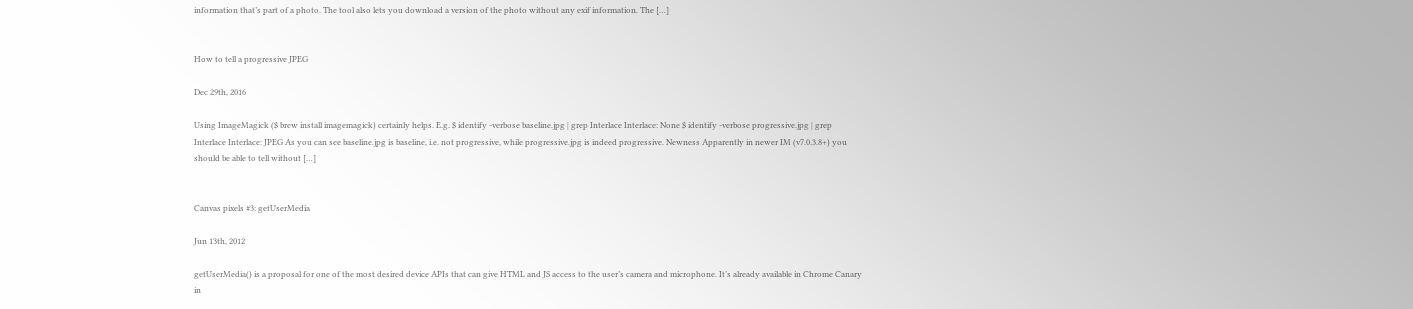information that’s part of a photo. The tool also lets you download a version of the photo without any exif information. The […]


How to tell a progressive JPEG

Dec 29th, 2016

Using ImageMagick ($ brew install imagemagick) certainly helps. E.g. $ identify -verbose baseline.jpg | grep Interlace Interlace: None $ identify -verbose progressive.jpg | grep Interlace Interlace: JPEG As you can see baseline.jpg is baseline, i.e. not progressive, while progressive.jpg is indeed progressive. Newness Apparently in newer IM (v7.0.3.8+) you should be able to tell without […]


Canvas pixels #3: getUserMedia

Jun 13th, 2012

getUserMedia() is a proposal for one of the most desired device APIs that can give HTML and JS access to the user’s camera and microphone. It’s already available in Chrome Canary in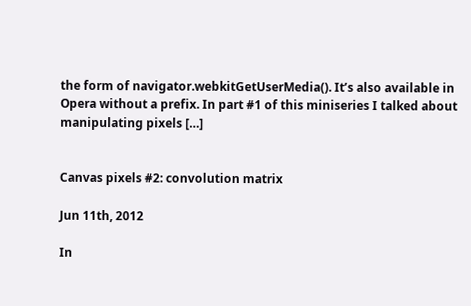the form of navigator.webkitGetUserMedia(). It’s also available in Opera without a prefix. In part #1 of this miniseries I talked about manipulating pixels […]


Canvas pixels #2: convolution matrix

Jun 11th, 2012

In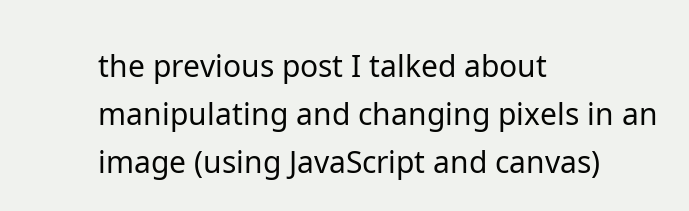the previous post I talked about manipulating and changing pixels in an image (using JavaScript and canvas)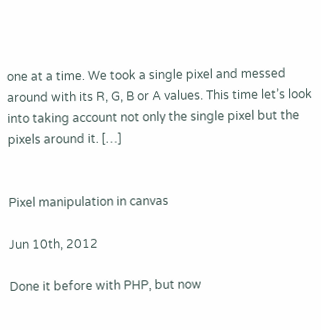one at a time. We took a single pixel and messed around with its R, G, B or A values. This time let’s look into taking account not only the single pixel but the pixels around it. […]


Pixel manipulation in canvas

Jun 10th, 2012

Done it before with PHP, but now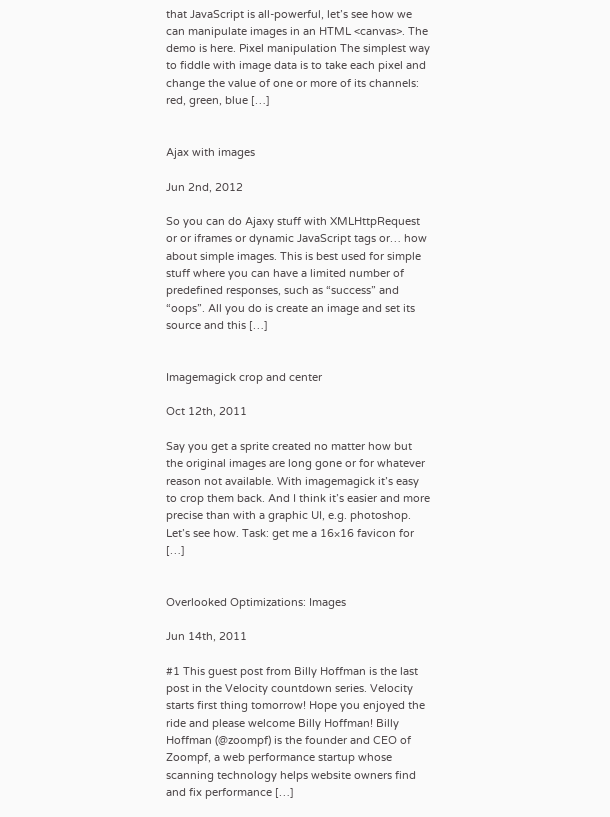that JavaScript is all-powerful, let’s see how we can manipulate images in an HTML <canvas>. The demo is here. Pixel manipulation The simplest way to fiddle with image data is to take each pixel and change the value of one or more of its channels: red, green, blue […]


Ajax with images

Jun 2nd, 2012

So you can do Ajaxy stuff with XMLHttpRequest or or iframes or dynamic JavaScript tags or… how about simple images. This is best used for simple stuff where you can have a limited number of predefined responses, such as “success” and “oops”. All you do is create an image and set its source and this […]


Imagemagick crop and center

Oct 12th, 2011

Say you get a sprite created no matter how but the original images are long gone or for whatever reason not available. With imagemagick it’s easy to crop them back. And I think it’s easier and more precise than with a graphic UI, e.g. photoshop. Let’s see how. Task: get me a 16×16 favicon for […]


Overlooked Optimizations: Images

Jun 14th, 2011

#1 This guest post from Billy Hoffman is the last post in the Velocity countdown series. Velocity starts first thing tomorrow! Hope you enjoyed the ride and please welcome Billy Hoffman! Billy Hoffman (@zoompf) is the founder and CEO of Zoompf, a web performance startup whose scanning technology helps website owners find and fix performance […]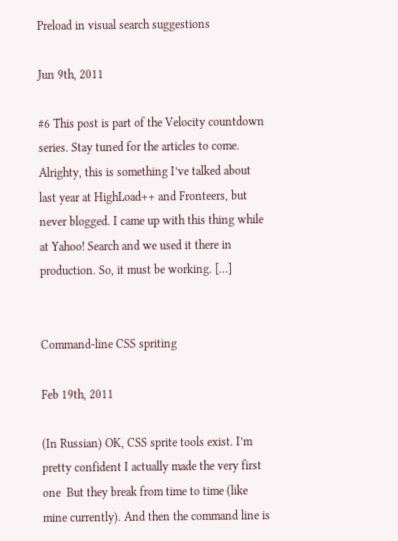Preload in visual search suggestions

Jun 9th, 2011

#6 This post is part of the Velocity countdown series. Stay tuned for the articles to come. Alrighty, this is something I’ve talked about last year at HighLoad++ and Fronteers, but never blogged. I came up with this thing while at Yahoo! Search and we used it there in production. So, it must be working. […]


Command-line CSS spriting

Feb 19th, 2011

(In Russian) OK, CSS sprite tools exist. I’m pretty confident I actually made the very first one  But they break from time to time (like mine currently). And then the command line is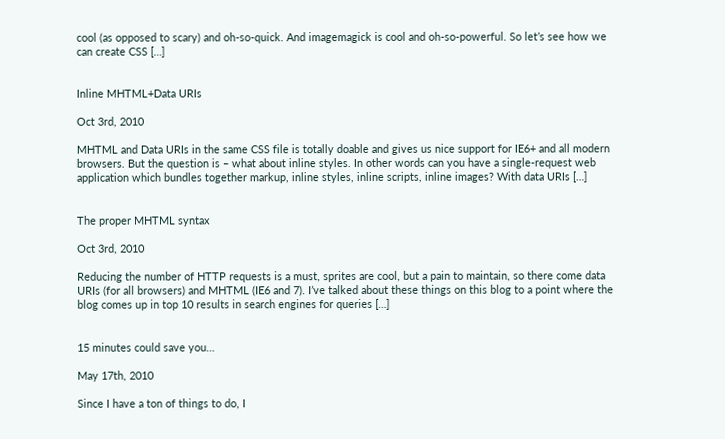cool (as opposed to scary) and oh-so-quick. And imagemagick is cool and oh-so-powerful. So let’s see how we can create CSS […]


Inline MHTML+Data URIs

Oct 3rd, 2010

MHTML and Data URIs in the same CSS file is totally doable and gives us nice support for IE6+ and all modern browsers. But the question is – what about inline styles. In other words can you have a single-request web application which bundles together markup, inline styles, inline scripts, inline images? With data URIs […]


The proper MHTML syntax

Oct 3rd, 2010

Reducing the number of HTTP requests is a must, sprites are cool, but a pain to maintain, so there come data URIs (for all browsers) and MHTML (IE6 and 7). I’ve talked about these things on this blog to a point where the blog comes up in top 10 results in search engines for queries […]


15 minutes could save you…

May 17th, 2010

Since I have a ton of things to do, I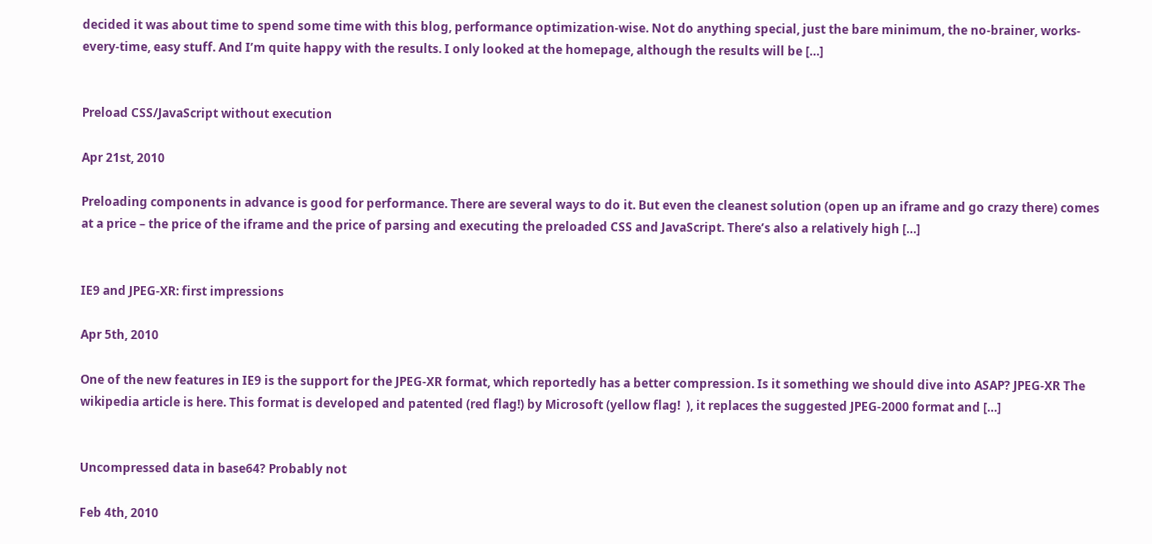decided it was about time to spend some time with this blog, performance optimization-wise. Not do anything special, just the bare minimum, the no-brainer, works-every-time, easy stuff. And I’m quite happy with the results. I only looked at the homepage, although the results will be […]


Preload CSS/JavaScript without execution

Apr 21st, 2010

Preloading components in advance is good for performance. There are several ways to do it. But even the cleanest solution (open up an iframe and go crazy there) comes at a price – the price of the iframe and the price of parsing and executing the preloaded CSS and JavaScript. There’s also a relatively high […]


IE9 and JPEG-XR: first impressions

Apr 5th, 2010

One of the new features in IE9 is the support for the JPEG-XR format, which reportedly has a better compression. Is it something we should dive into ASAP? JPEG-XR The wikipedia article is here. This format is developed and patented (red flag!) by Microsoft (yellow flag!  ), it replaces the suggested JPEG-2000 format and […]


Uncompressed data in base64? Probably not

Feb 4th, 2010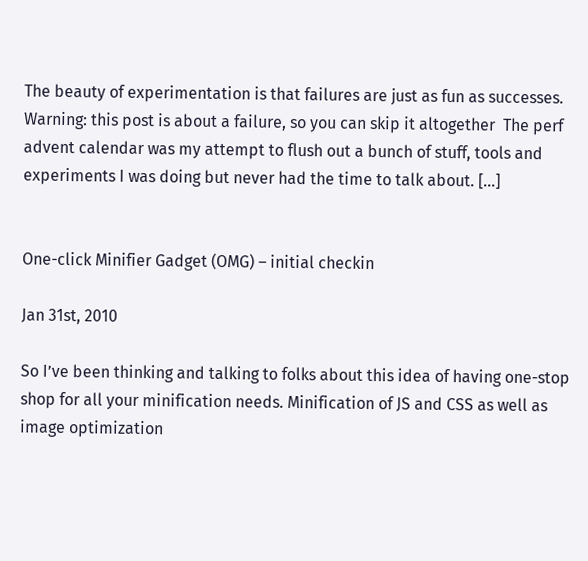The beauty of experimentation is that failures are just as fun as successes. Warning: this post is about a failure, so you can skip it altogether  The perf advent calendar was my attempt to flush out a bunch of stuff, tools and experiments I was doing but never had the time to talk about. […]


One-click Minifier Gadget (OMG) – initial checkin

Jan 31st, 2010

So I’ve been thinking and talking to folks about this idea of having one-stop shop for all your minification needs. Minification of JS and CSS as well as image optimization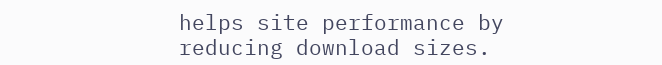helps site performance by reducing download sizes.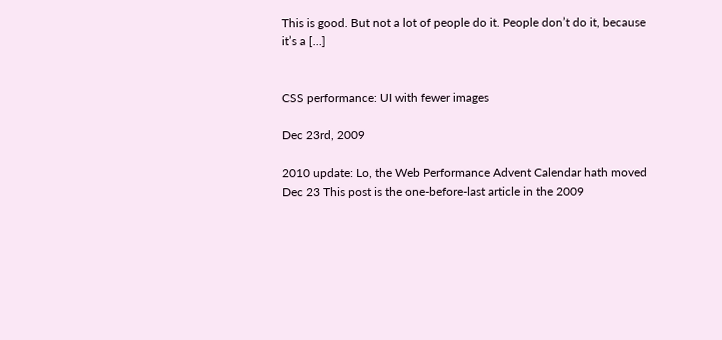This is good. But not a lot of people do it. People don’t do it, because it’s a […]


CSS performance: UI with fewer images

Dec 23rd, 2009

2010 update: Lo, the Web Performance Advent Calendar hath moved Dec 23 This post is the one-before-last article in the 2009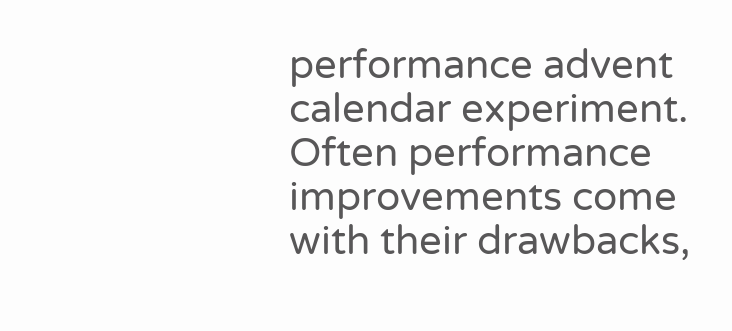performance advent calendar experiment. Often performance improvements come with their drawbacks,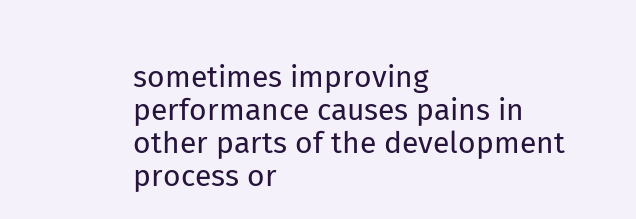sometimes improving performance causes pains in other parts of the development process or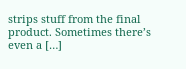strips stuff from the final product. Sometimes there’s even a […]